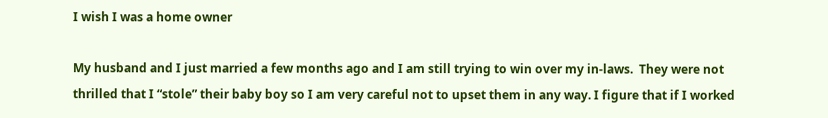I wish I was a home owner

My husband and I just married a few months ago and I am still trying to win over my in-laws.  They were not thrilled that I “stole” their baby boy so I am very careful not to upset them in any way. I figure that if I worked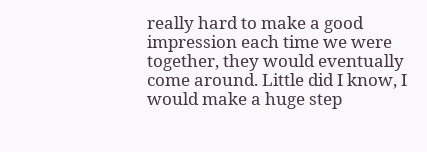really hard to make a good impression each time we were together, they would eventually come around. Little did I know, I would make a huge step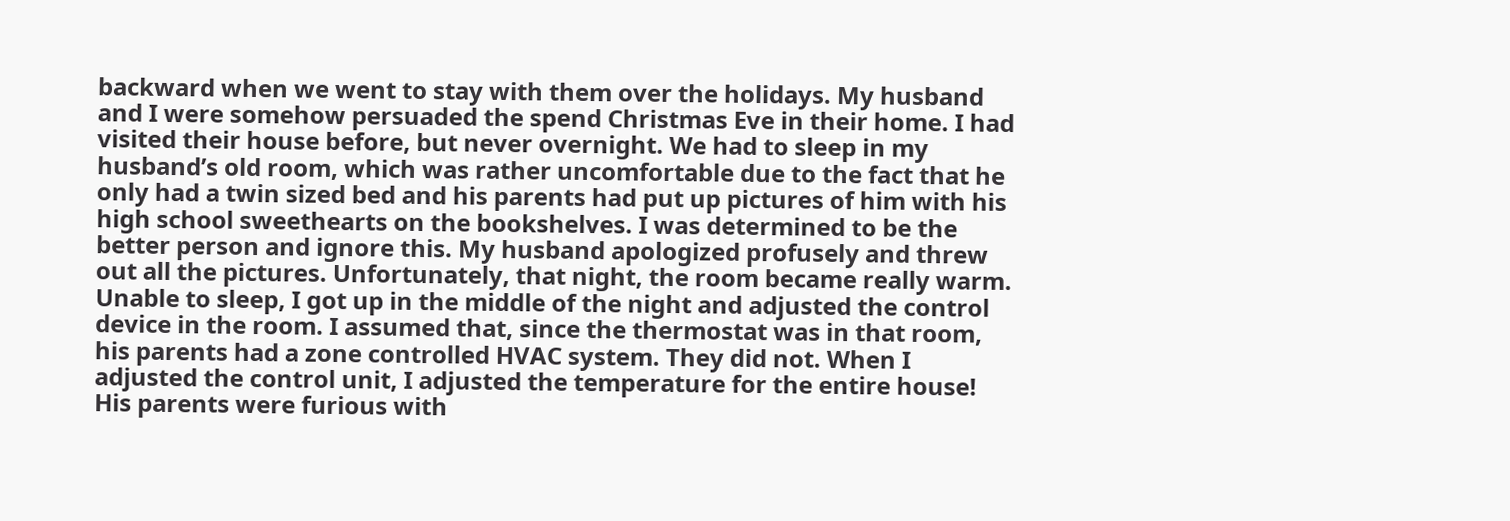backward when we went to stay with them over the holidays. My husband and I were somehow persuaded the spend Christmas Eve in their home. I had visited their house before, but never overnight. We had to sleep in my husband’s old room, which was rather uncomfortable due to the fact that he only had a twin sized bed and his parents had put up pictures of him with his high school sweethearts on the bookshelves. I was determined to be the better person and ignore this. My husband apologized profusely and threw out all the pictures. Unfortunately, that night, the room became really warm. Unable to sleep, I got up in the middle of the night and adjusted the control device in the room. I assumed that, since the thermostat was in that room, his parents had a zone controlled HVAC system. They did not. When I adjusted the control unit, I adjusted the temperature for the entire house! His parents were furious with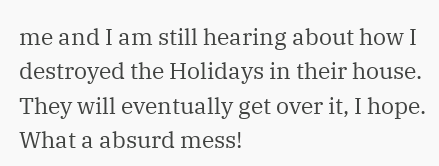me and I am still hearing about how I destroyed the Holidays in their house.  They will eventually get over it, I hope. What a absurd mess!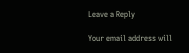Leave a Reply

Your email address will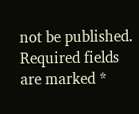not be published. Required fields are marked *